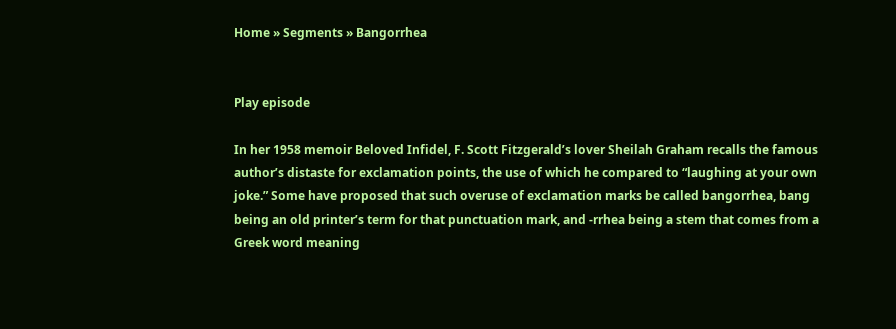Home » Segments » Bangorrhea


Play episode

In her 1958 memoir Beloved Infidel, F. Scott Fitzgerald’s lover Sheilah Graham recalls the famous author’s distaste for exclamation points, the use of which he compared to “laughing at your own joke.” Some have proposed that such overuse of exclamation marks be called bangorrhea, bang being an old printer’s term for that punctuation mark, and -rrhea being a stem that comes from a Greek word meaning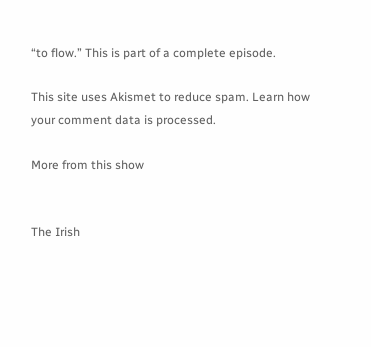“to flow.” This is part of a complete episode.

This site uses Akismet to reduce spam. Learn how your comment data is processed.

More from this show


The Irish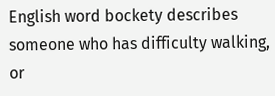English word bockety describes someone who has difficulty walking, or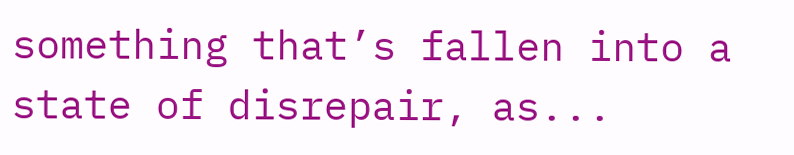something that’s fallen into a state of disrepair, as...